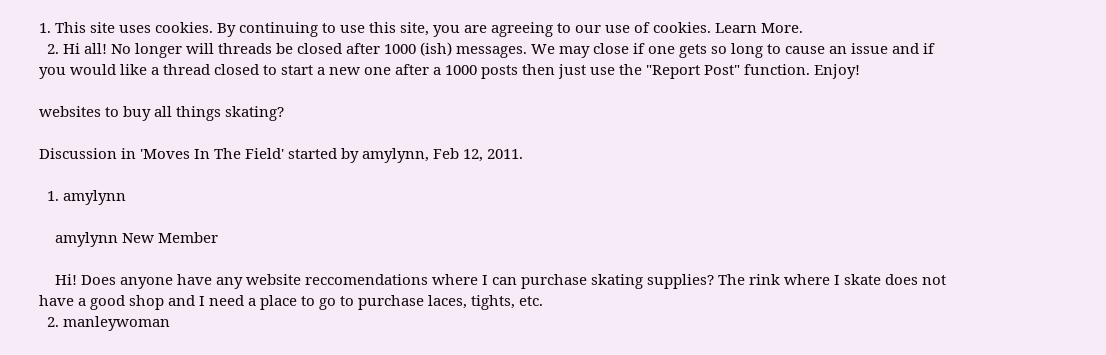1. This site uses cookies. By continuing to use this site, you are agreeing to our use of cookies. Learn More.
  2. Hi all! No longer will threads be closed after 1000 (ish) messages. We may close if one gets so long to cause an issue and if you would like a thread closed to start a new one after a 1000 posts then just use the "Report Post" function. Enjoy!

websites to buy all things skating?

Discussion in 'Moves In The Field' started by amylynn, Feb 12, 2011.

  1. amylynn

    amylynn New Member

    Hi! Does anyone have any website reccomendations where I can purchase skating supplies? The rink where I skate does not have a good shop and I need a place to go to purchase laces, tights, etc.
  2. manleywoman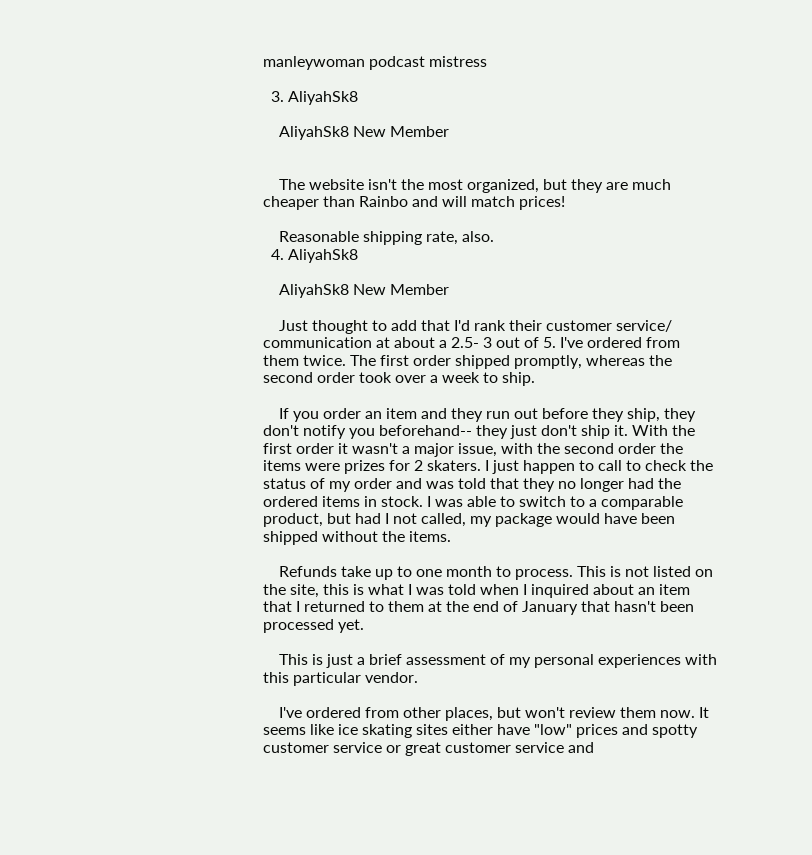manleywoman podcast mistress

  3. AliyahSk8

    AliyahSk8 New Member


    The website isn't the most organized, but they are much cheaper than Rainbo and will match prices!

    Reasonable shipping rate, also.
  4. AliyahSk8

    AliyahSk8 New Member

    Just thought to add that I'd rank their customer service/ communication at about a 2.5- 3 out of 5. I've ordered from them twice. The first order shipped promptly, whereas the second order took over a week to ship.

    If you order an item and they run out before they ship, they don't notify you beforehand-- they just don't ship it. With the first order it wasn't a major issue, with the second order the items were prizes for 2 skaters. I just happen to call to check the status of my order and was told that they no longer had the ordered items in stock. I was able to switch to a comparable product, but had I not called, my package would have been shipped without the items.

    Refunds take up to one month to process. This is not listed on the site, this is what I was told when I inquired about an item that I returned to them at the end of January that hasn't been processed yet.

    This is just a brief assessment of my personal experiences with this particular vendor.

    I've ordered from other places, but won't review them now. It seems like ice skating sites either have "low" prices and spotty customer service or great customer service and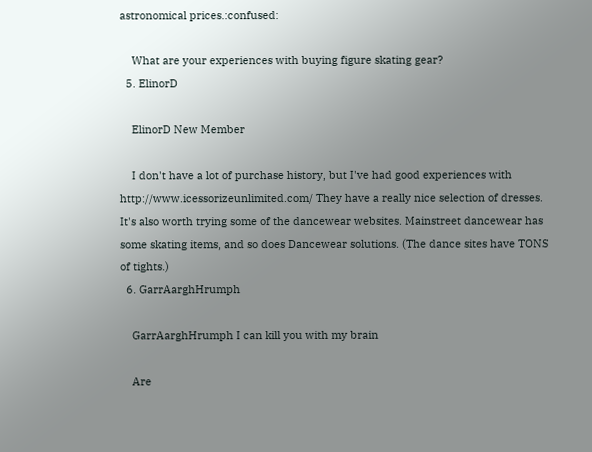astronomical prices.:confused:

    What are your experiences with buying figure skating gear?
  5. ElinorD

    ElinorD New Member

    I don't have a lot of purchase history, but I've had good experiences with http://www.icessorizeunlimited.com/ They have a really nice selection of dresses. It's also worth trying some of the dancewear websites. Mainstreet dancewear has some skating items, and so does Dancewear solutions. (The dance sites have TONS of tights.)
  6. GarrAarghHrumph

    GarrAarghHrumph I can kill you with my brain

    Are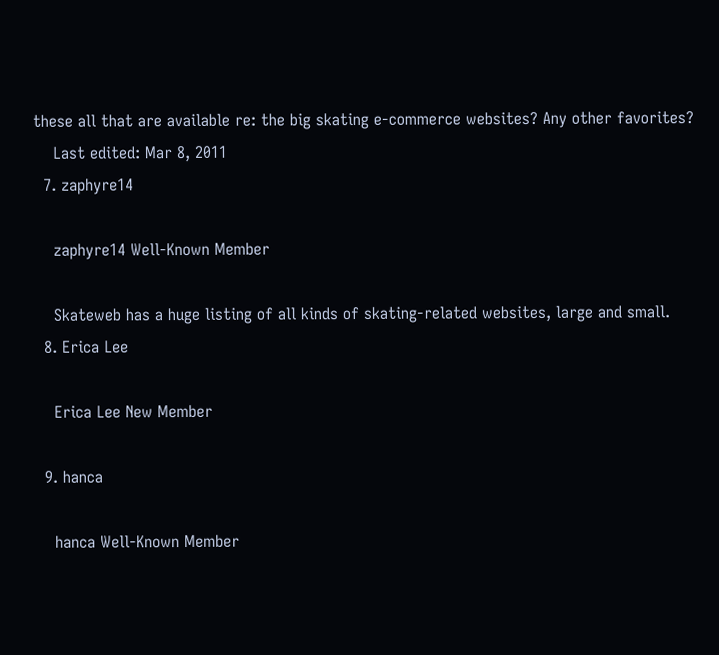these all that are available re: the big skating e-commerce websites? Any other favorites?
    Last edited: Mar 8, 2011
  7. zaphyre14

    zaphyre14 Well-Known Member

    Skateweb has a huge listing of all kinds of skating-related websites, large and small.
  8. Erica Lee

    Erica Lee New Member

  9. hanca

    hanca Well-Known Member